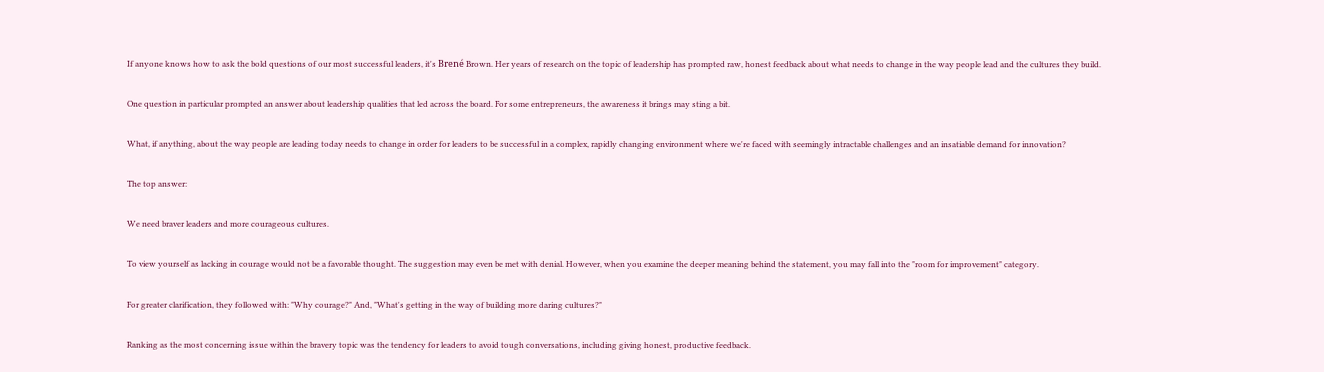If anyone knows how to ask the bold questions of our most successful leaders, it's Brené Brown. Her years of research on the topic of leadership has prompted raw, honest feedback about what needs to change in the way people lead and the cultures they build.

One question in particular prompted an answer about leadership qualities that led across the board. For some entrepreneurs, the awareness it brings may sting a bit.

What, if anything, about the way people are leading today needs to change in order for leaders to be successful in a complex, rapidly changing environment where we're faced with seemingly intractable challenges and an insatiable demand for innovation?

The top answer:

We need braver leaders and more courageous cultures.

To view yourself as lacking in courage would not be a favorable thought. The suggestion may even be met with denial. However, when you examine the deeper meaning behind the statement, you may fall into the "room for improvement" category.

For greater clarification, they followed with: "Why courage?" And, "What's getting in the way of building more daring cultures?"

Ranking as the most concerning issue within the bravery topic was the tendency for leaders to avoid tough conversations, including giving honest, productive feedback.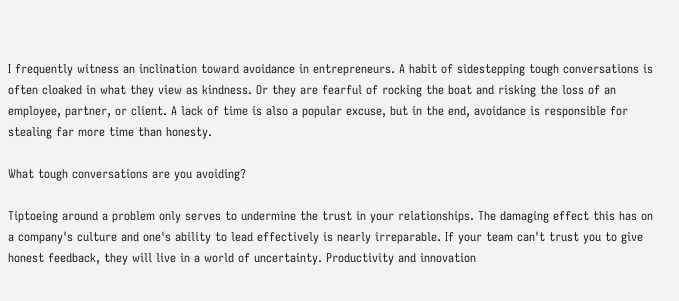I frequently witness an inclination toward avoidance in entrepreneurs. A habit of sidestepping tough conversations is often cloaked in what they view as kindness. Or they are fearful of rocking the boat and risking the loss of an employee, partner, or client. A lack of time is also a popular excuse, but in the end, avoidance is responsible for stealing far more time than honesty.

What tough conversations are you avoiding?

Tiptoeing around a problem only serves to undermine the trust in your relationships. The damaging effect this has on a company's culture and one's ability to lead effectively is nearly irreparable. If your team can't trust you to give honest feedback, they will live in a world of uncertainty. Productivity and innovation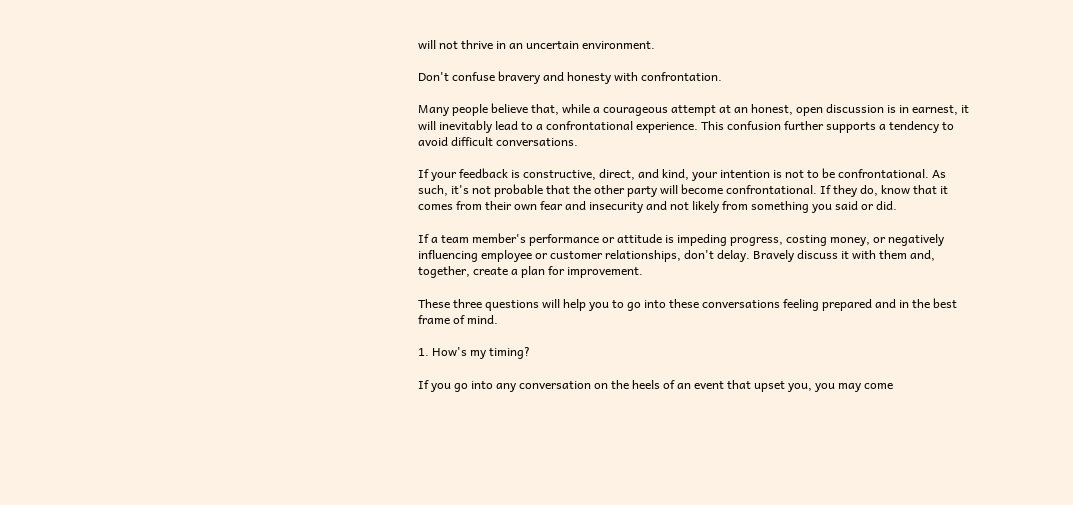will not thrive in an uncertain environment.

Don't confuse bravery and honesty with confrontation.

Many people believe that, while a courageous attempt at an honest, open discussion is in earnest, it will inevitably lead to a confrontational experience. This confusion further supports a tendency to avoid difficult conversations.

If your feedback is constructive, direct, and kind, your intention is not to be confrontational. As such, it's not probable that the other party will become confrontational. If they do, know that it comes from their own fear and insecurity and not likely from something you said or did.

If a team member's performance or attitude is impeding progress, costing money, or negatively influencing employee or customer relationships, don't delay. Bravely discuss it with them and, together, create a plan for improvement.

These three questions will help you to go into these conversations feeling prepared and in the best frame of mind.

1. How's my timing?

If you go into any conversation on the heels of an event that upset you, you may come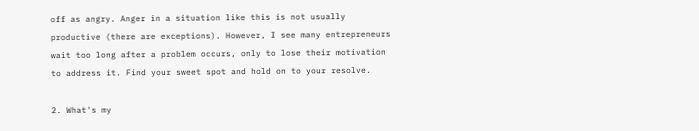off as angry. Anger in a situation like this is not usually productive (there are exceptions). However, I see many entrepreneurs wait too long after a problem occurs, only to lose their motivation to address it. Find your sweet spot and hold on to your resolve.

2. What's my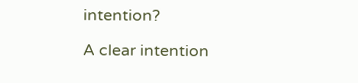intention?

A clear intention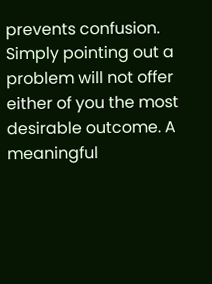prevents confusion. Simply pointing out a problem will not offer either of you the most desirable outcome. A meaningful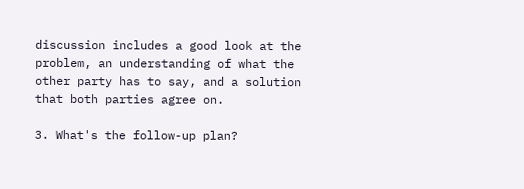discussion includes a good look at the problem, an understanding of what the other party has to say, and a solution that both parties agree on.

3. What's the follow-up plan?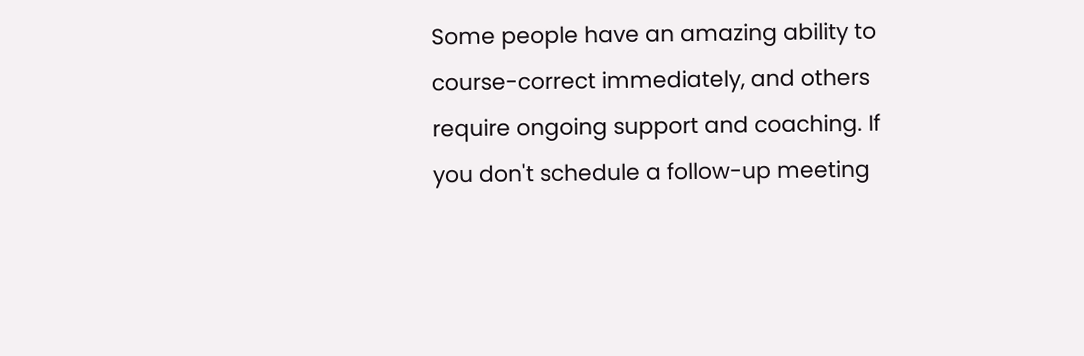Some people have an amazing ability to course-correct immediately, and others require ongoing support and coaching. If you don't schedule a follow-up meeting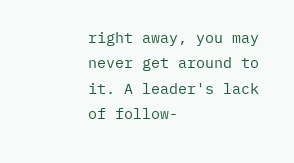right away, you may never get around to it. A leader's lack of follow-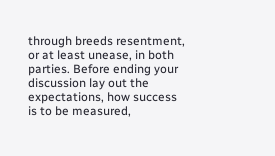through breeds resentment, or at least unease, in both parties. Before ending your discussion lay out the expectations, how success is to be measured,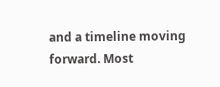and a timeline moving forward. Most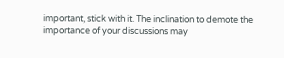important, stick with it. The inclination to demote the importance of your discussions may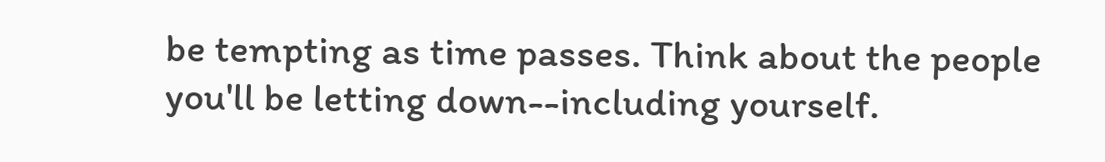be tempting as time passes. Think about the people you'll be letting down--including yourself.